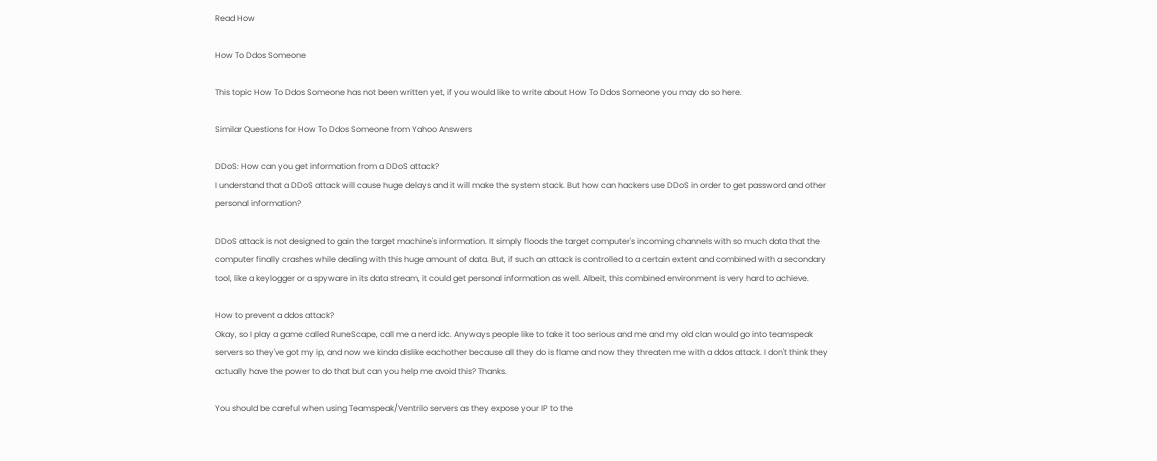Read How

How To Ddos Someone

This topic How To Ddos Someone has not been written yet, if you would like to write about How To Ddos Someone you may do so here.

Similar Questions for How To Ddos Someone from Yahoo Answers

DDoS: How can you get information from a DDoS attack?
I understand that a DDoS attack will cause huge delays and it will make the system stack. But how can hackers use DDoS in order to get password and other personal information?

DDoS attack is not designed to gain the target machine's information. It simply floods the target computer's incoming channels with so much data that the computer finally crashes while dealing with this huge amount of data. But, if such an attack is controlled to a certain extent and combined with a secondary tool, like a keylogger or a spyware in its data stream, it could get personal information as well. Albeit, this combined environment is very hard to achieve.

How to prevent a ddos attack?
Okay, so I play a game called RuneScape, call me a nerd idc. Anyways people like to take it too serious and me and my old clan would go into teamspeak servers so they've got my ip, and now we kinda dislike eachother because all they do is flame and now they threaten me with a ddos attack. I don't think they actually have the power to do that but can you help me avoid this? Thanks.

You should be careful when using Teamspeak/Ventrilo servers as they expose your IP to the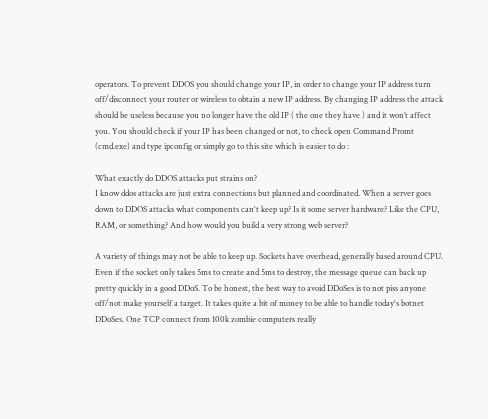operators. To prevent DDOS you should change your IP, in order to change your IP address turn off/disconnect your router or wireless to obtain a new IP address. By changing IP address the attack should be useless because you no longer have the old IP ( the one they have ) and it won’t affect you. You should check if your IP has been changed or not, to check open Command Promt (cmd.exe) and type ipconfig or simply go to this site which is easier to do :

What exactly do DDOS attacks put strains on?
I know ddos attacks are just extra connections but planned and coordinated. When a server goes down to DDOS attacks what components can't keep up? Is it some server hardware? Like the CPU, RAM, or something? And how would you build a very strong web server?

A variety of things may not be able to keep up. Sockets have overhead, generally based around CPU. Even if the socket only takes 5ms to create and 5ms to destroy, the message queue can back up pretty quickly in a good DDoS. To be honest, the best way to avoid DDoSes is to not piss anyone off/not make yourself a target. It takes quite a bit of money to be able to handle today's botnet DDoSes. One TCP connect from 100k zombie computers really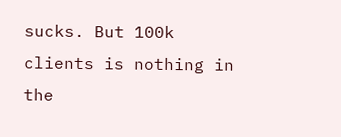sucks. But 100k clients is nothing in the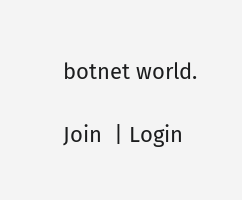botnet world.

Join  | Login